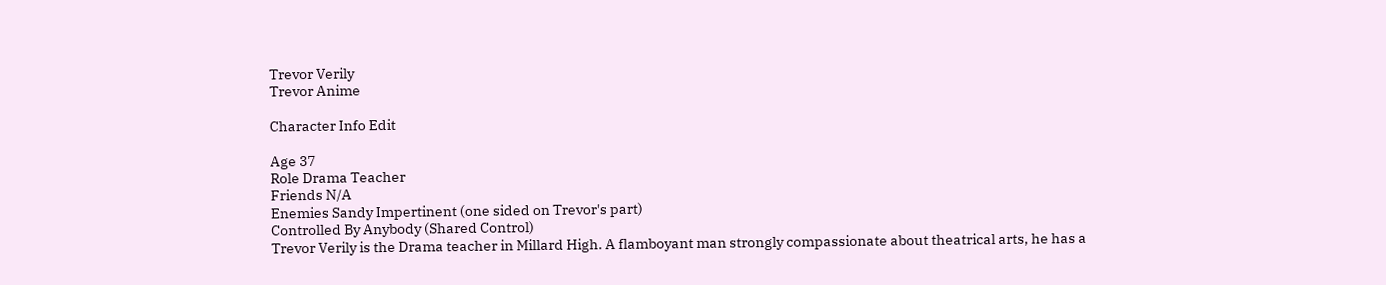Trevor Verily
Trevor Anime

Character Info Edit

Age 37
Role Drama Teacher
Friends N/A
Enemies Sandy Impertinent (one sided on Trevor's part)
Controlled By Anybody (Shared Control)
Trevor Verily is the Drama teacher in Millard High. A flamboyant man strongly compassionate about theatrical arts, he has a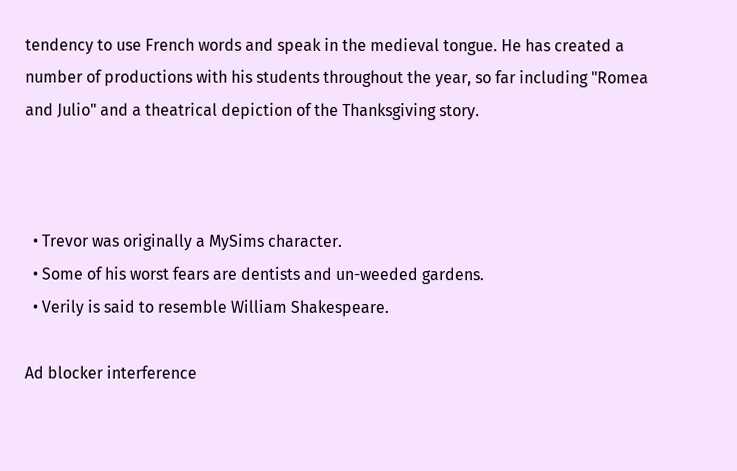tendency to use French words and speak in the medieval tongue. He has created a number of productions with his students throughout the year, so far including "Romea and Julio" and a theatrical depiction of the Thanksgiving story.



  • Trevor was originally a MySims character.
  • Some of his worst fears are dentists and un-weeded gardens.
  • Verily is said to resemble William Shakespeare.

Ad blocker interference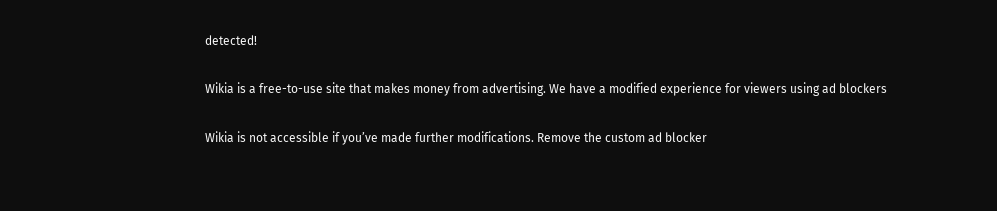detected!

Wikia is a free-to-use site that makes money from advertising. We have a modified experience for viewers using ad blockers

Wikia is not accessible if you’ve made further modifications. Remove the custom ad blocker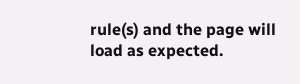rule(s) and the page will load as expected.